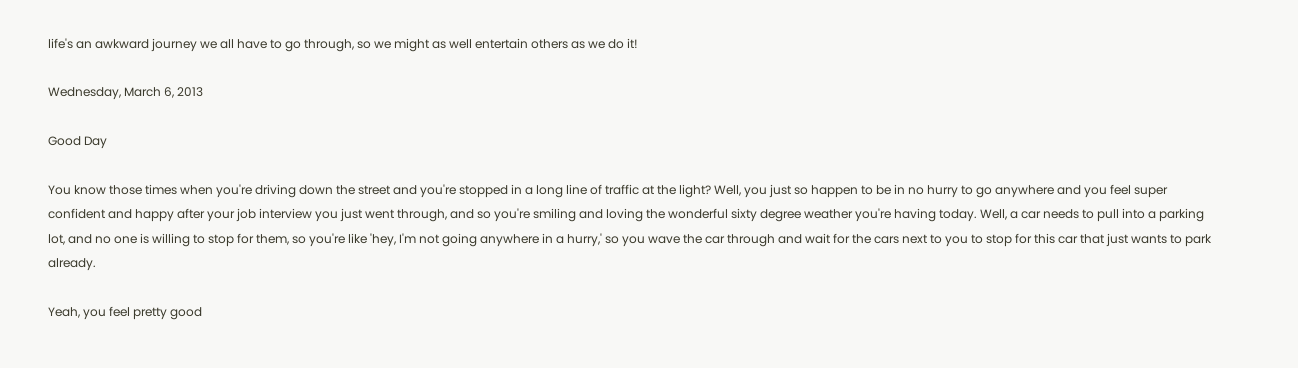life's an awkward journey we all have to go through, so we might as well entertain others as we do it!

Wednesday, March 6, 2013

Good Day

You know those times when you're driving down the street and you're stopped in a long line of traffic at the light? Well, you just so happen to be in no hurry to go anywhere and you feel super confident and happy after your job interview you just went through, and so you're smiling and loving the wonderful sixty degree weather you're having today. Well, a car needs to pull into a parking lot, and no one is willing to stop for them, so you're like 'hey, I'm not going anywhere in a hurry,' so you wave the car through and wait for the cars next to you to stop for this car that just wants to park already.

Yeah, you feel pretty good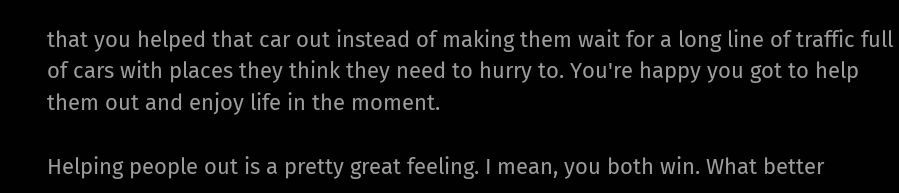that you helped that car out instead of making them wait for a long line of traffic full of cars with places they think they need to hurry to. You're happy you got to help them out and enjoy life in the moment.

Helping people out is a pretty great feeling. I mean, you both win. What better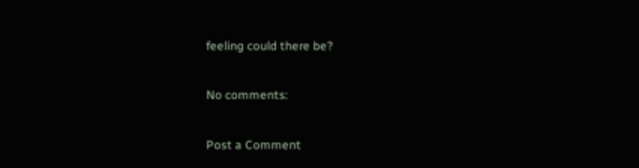feeling could there be?

No comments:

Post a Comment